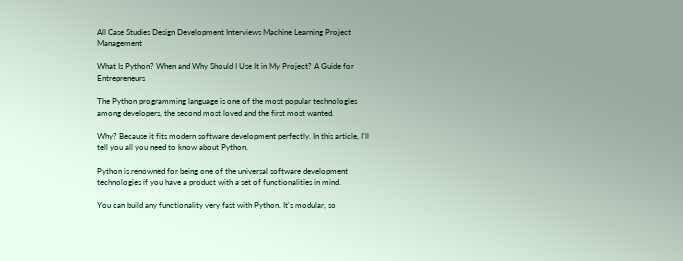All Case Studies Design Development Interviews Machine Learning Project Management

What Is Python? When and Why Should I Use It in My Project? A Guide for Entrepreneurs

The Python programming language is one of the most popular technologies among developers, the second most loved and the first most wanted.

Why? Because it fits modern software development perfectly. In this article, I'll tell you all you need to know about Python.

Python is renowned for being one of the universal software development technologies if you have a product with a set of functionalities in mind.

You can build any functionality very fast with Python. It's modular, so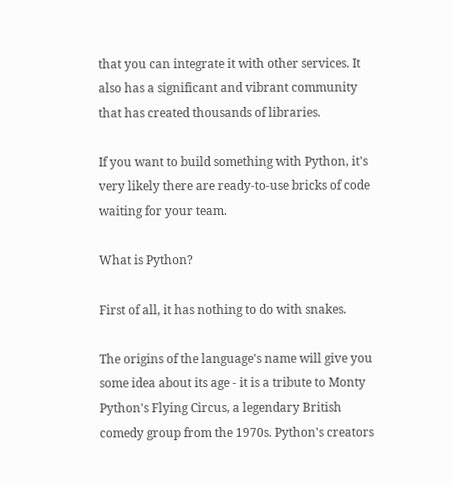that you can integrate it with other services. It also has a significant and vibrant community that has created thousands of libraries.

If you want to build something with Python, it's very likely there are ready-to-use bricks of code waiting for your team.

What is Python?

First of all, it has nothing to do with snakes.

The origins of the language's name will give you some idea about its age - it is a tribute to Monty Python's Flying Circus, a legendary British comedy group from the 1970s. Python's creators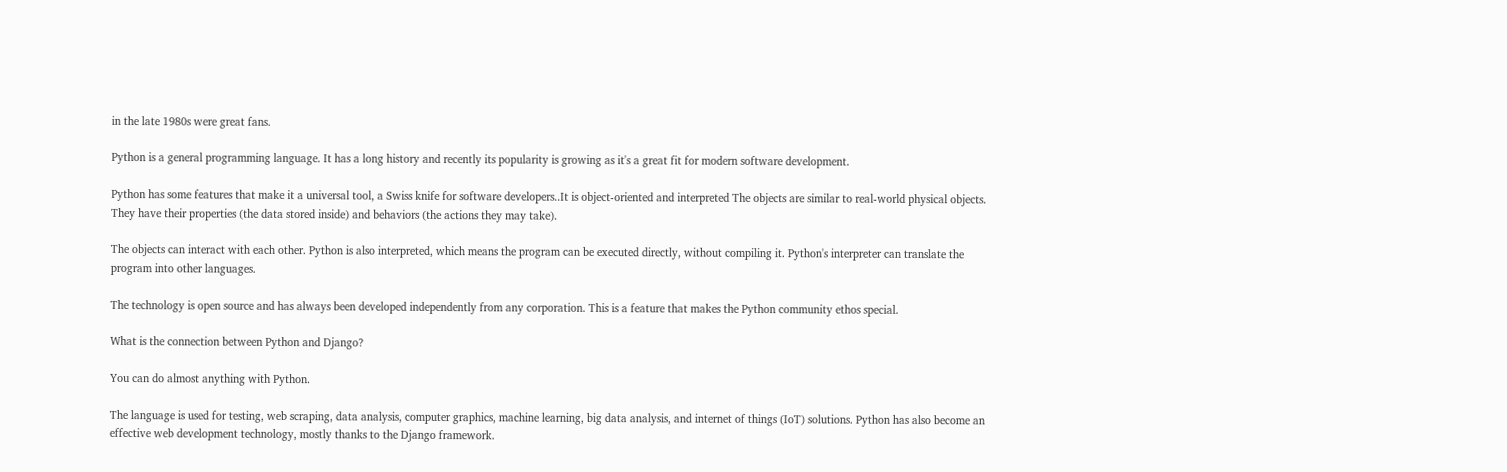in the late 1980s were great fans.

Python is a general programming language. It has a long history and recently its popularity is growing as it's a great fit for modern software development.

Python has some features that make it a universal tool, a Swiss knife for software developers..It is object-oriented and interpreted The objects are similar to real-world physical objects. They have their properties (the data stored inside) and behaviors (the actions they may take).

The objects can interact with each other. Python is also interpreted, which means the program can be executed directly, without compiling it. Python's interpreter can translate the program into other languages.

The technology is open source and has always been developed independently from any corporation. This is a feature that makes the Python community ethos special.

What is the connection between Python and Django?

You can do almost anything with Python.

The language is used for testing, web scraping, data analysis, computer graphics, machine learning, big data analysis, and internet of things (IoT) solutions. Python has also become an effective web development technology, mostly thanks to the Django framework.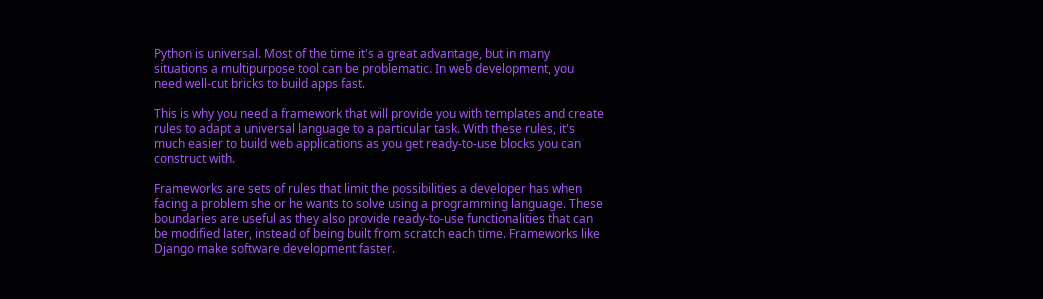Python is universal. Most of the time it's a great advantage, but in many situations a multipurpose tool can be problematic. In web development, you need well-cut bricks to build apps fast.

This is why you need a framework that will provide you with templates and create rules to adapt a universal language to a particular task. With these rules, it's much easier to build web applications as you get ready-to-use blocks you can construct with.

Frameworks are sets of rules that limit the possibilities a developer has when facing a problem she or he wants to solve using a programming language. These boundaries are useful as they also provide ready-to-use functionalities that can be modified later, instead of being built from scratch each time. Frameworks like Django make software development faster.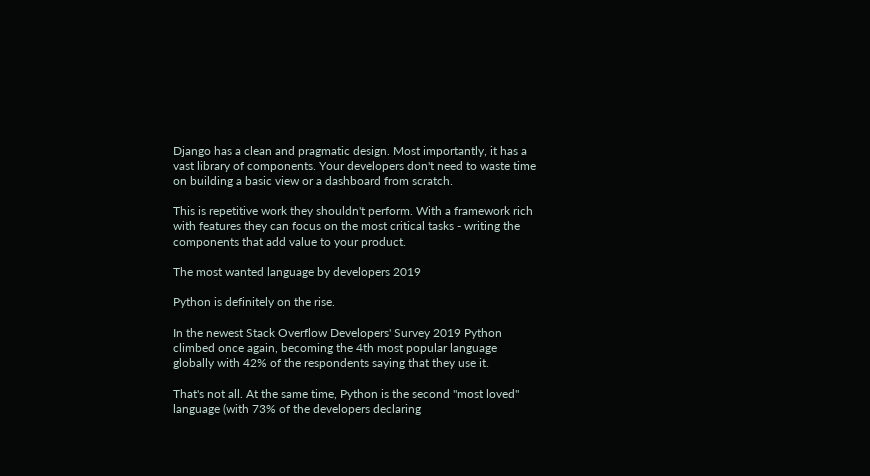Django has a clean and pragmatic design. Most importantly, it has a vast library of components. Your developers don't need to waste time on building a basic view or a dashboard from scratch.

This is repetitive work they shouldn't perform. With a framework rich with features they can focus on the most critical tasks - writing the components that add value to your product.

The most wanted language by developers 2019

Python is definitely on the rise.

In the newest Stack Overflow Developers' Survey 2019 Python climbed once again, becoming the 4th most popular language globally with 42% of the respondents saying that they use it.

That's not all. At the same time, Python is the second "most loved" language (with 73% of the developers declaring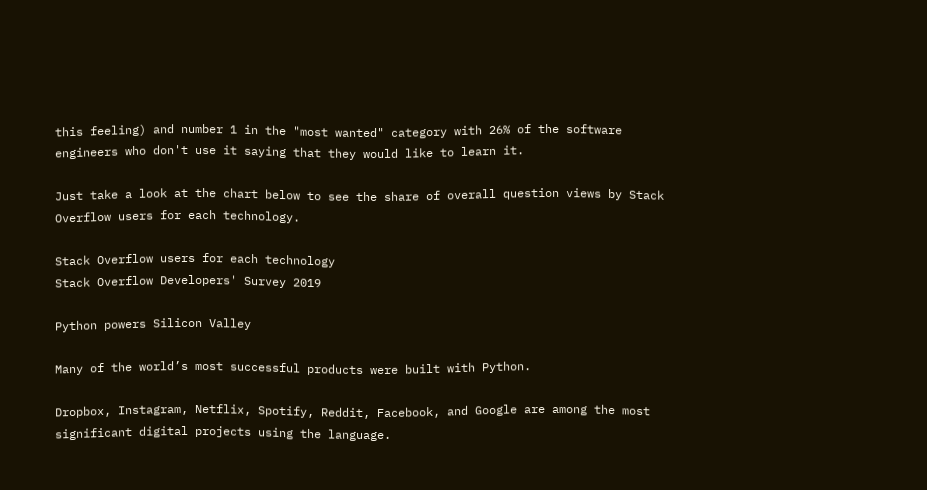this feeling) and number 1 in the "most wanted" category with 26% of the software engineers who don't use it saying that they would like to learn it.

Just take a look at the chart below to see the share of overall question views by Stack Overflow users for each technology.

Stack Overflow users for each technology
Stack Overflow Developers' Survey 2019

Python powers Silicon Valley

Many of the world’s most successful products were built with Python.

Dropbox, Instagram, Netflix, Spotify, Reddit, Facebook, and Google are among the most significant digital projects using the language.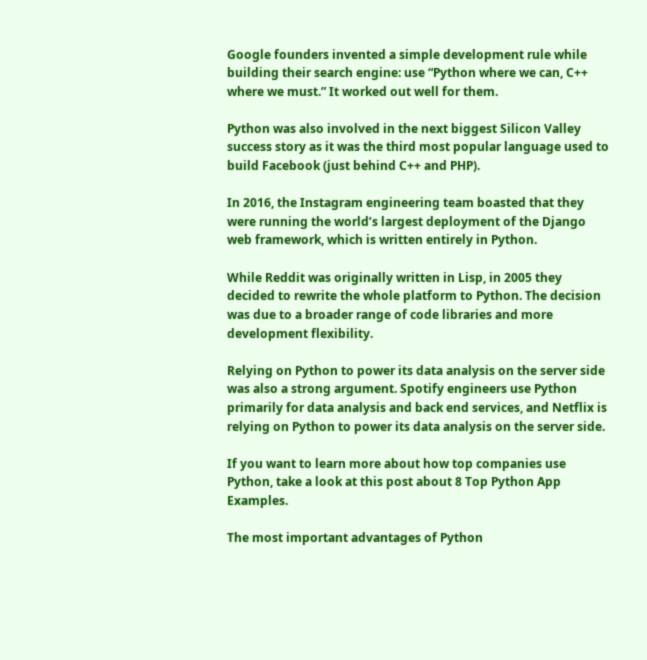Google founders invented a simple development rule while building their search engine: use “Python where we can, C++ where we must.” It worked out well for them.

Python was also involved in the next biggest Silicon Valley success story as it was the third most popular language used to build Facebook (just behind C++ and PHP).

In 2016, the Instagram engineering team boasted that they were running the world’s largest deployment of the Django web framework, which is written entirely in Python.

While Reddit was originally written in Lisp, in 2005 they decided to rewrite the whole platform to Python. The decision was due to a broader range of code libraries and more development flexibility.

Relying on Python to power its data analysis on the server side was also a strong argument. Spotify engineers use Python primarily for data analysis and back end services, and Netflix is relying on Python to power its data analysis on the server side.

If you want to learn more about how top companies use Python, take a look at this post about 8 Top Python App Examples.

The most important advantages of Python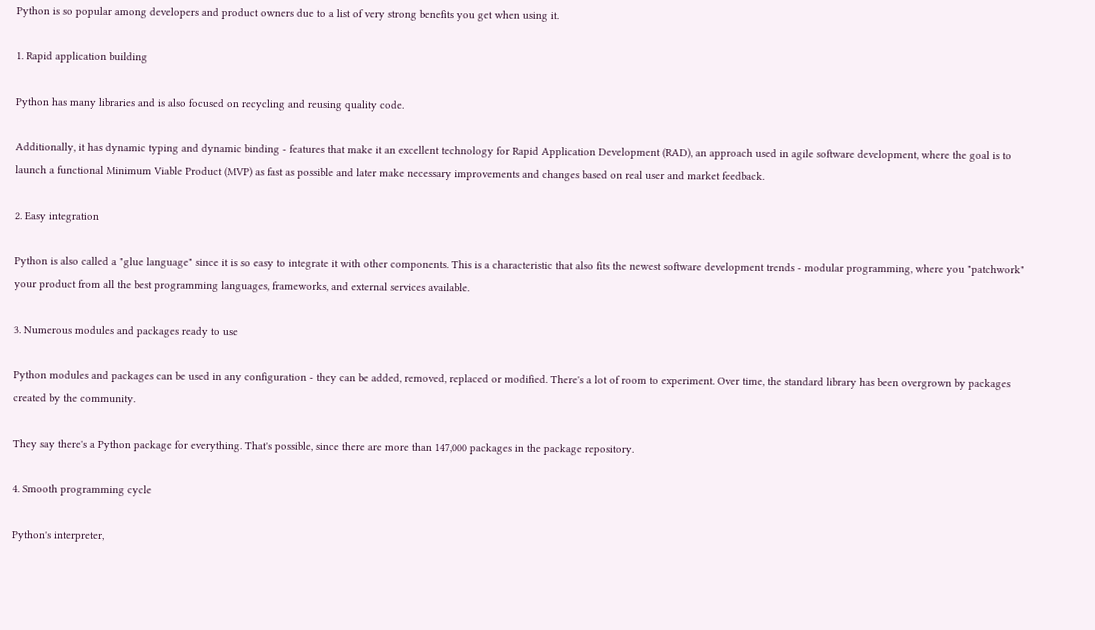Python is so popular among developers and product owners due to a list of very strong benefits you get when using it.

1. Rapid application building

Python has many libraries and is also focused on recycling and reusing quality code.

Additionally, it has dynamic typing and dynamic binding - features that make it an excellent technology for Rapid Application Development (RAD), an approach used in agile software development, where the goal is to launch a functional Minimum Viable Product (MVP) as fast as possible and later make necessary improvements and changes based on real user and market feedback.

2. Easy integration

Python is also called a "glue language" since it is so easy to integrate it with other components. This is a characteristic that also fits the newest software development trends - modular programming, where you "patchwork" your product from all the best programming languages, frameworks, and external services available.

3. Numerous modules and packages ready to use

Python modules and packages can be used in any configuration - they can be added, removed, replaced or modified. There's a lot of room to experiment. Over time, the standard library has been overgrown by packages created by the community.

They say there's a Python package for everything. That's possible, since there are more than 147,000 packages in the package repository.

4. Smooth programming cycle

Python's interpreter,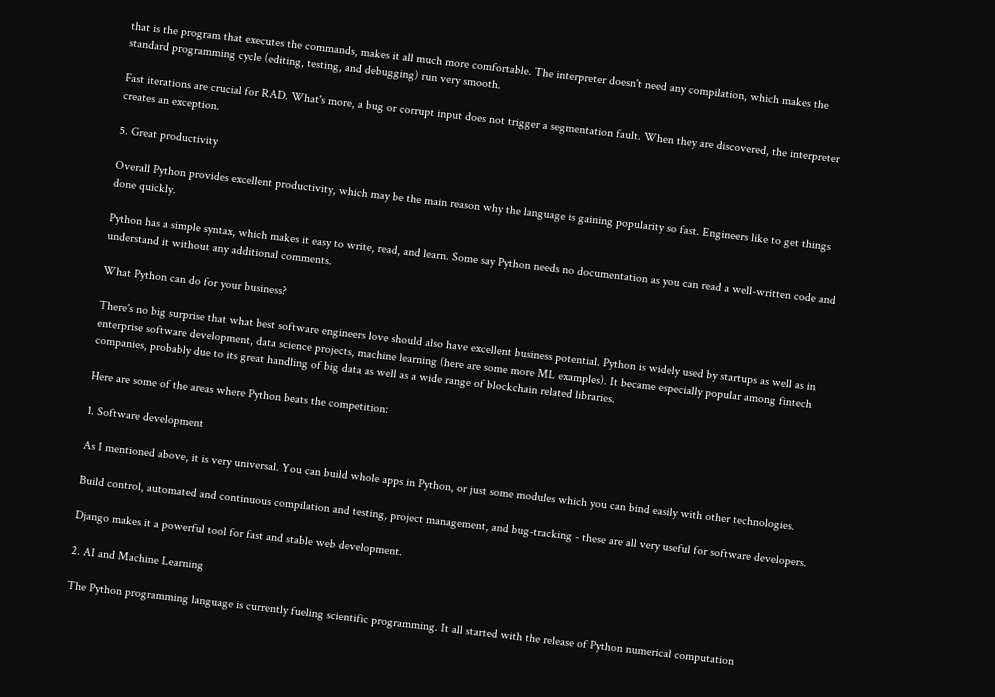that is the program that executes the commands, makes it all much more comfortable. The interpreter doesn't need any compilation, which makes the standard programming cycle (editing, testing, and debugging) run very smooth.

Fast iterations are crucial for RAD. What's more, a bug or corrupt input does not trigger a segmentation fault. When they are discovered, the interpreter creates an exception.

5. Great productivity

Overall Python provides excellent productivity, which may be the main reason why the language is gaining popularity so fast. Engineers like to get things done quickly.

Python has a simple syntax, which makes it easy to write, read, and learn. Some say Python needs no documentation as you can read a well-written code and understand it without any additional comments.

What Python can do for your business?

There's no big surprise that what best software engineers love should also have excellent business potential. Python is widely used by startups as well as in enterprise software development, data science projects, machine learning (here are some more ML examples). It became especially popular among fintech companies, probably due to its great handling of big data as well as a wide range of blockchain related libraries.

Here are some of the areas where Python beats the competition:

1. Software development

As I mentioned above, it is very universal. You can build whole apps in Python, or just some modules which you can bind easily with other technologies.

Build control, automated and continuous compilation and testing, project management, and bug-tracking - these are all very useful for software developers.

Django makes it a powerful tool for fast and stable web development.

2. AI and Machine Learning

The Python programming language is currently fueling scientific programming. It all started with the release of Python numerical computation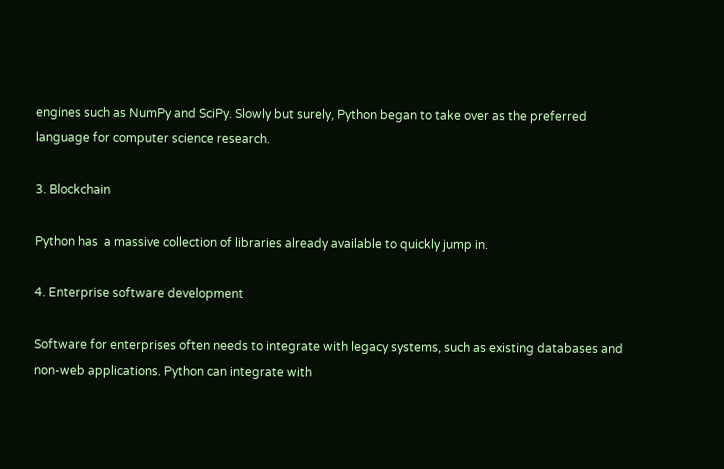engines such as NumPy and SciPy. Slowly but surely, Python began to take over as the preferred language for computer science research.

3. Blockchain

Python has  a massive collection of libraries already available to quickly jump in.

4. Enterprise software development

Software for enterprises often needs to integrate with legacy systems, such as existing databases and non-web applications. Python can integrate with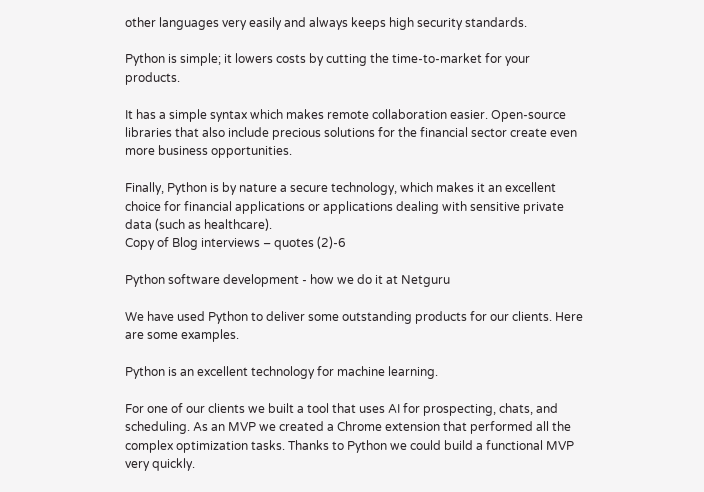other languages very easily and always keeps high security standards.

Python is simple; it lowers costs by cutting the time-to-market for your products.

It has a simple syntax which makes remote collaboration easier. Open-source libraries that also include precious solutions for the financial sector create even more business opportunities.

Finally, Python is by nature a secure technology, which makes it an excellent choice for financial applications or applications dealing with sensitive private data (such as healthcare).
Copy of Blog interviews – quotes (2)-6

Python software development - how we do it at Netguru

We have used Python to deliver some outstanding products for our clients. Here are some examples.

Python is an excellent technology for machine learning.

For one of our clients we built a tool that uses AI for prospecting, chats, and scheduling. As an MVP we created a Chrome extension that performed all the complex optimization tasks. Thanks to Python we could build a functional MVP very quickly.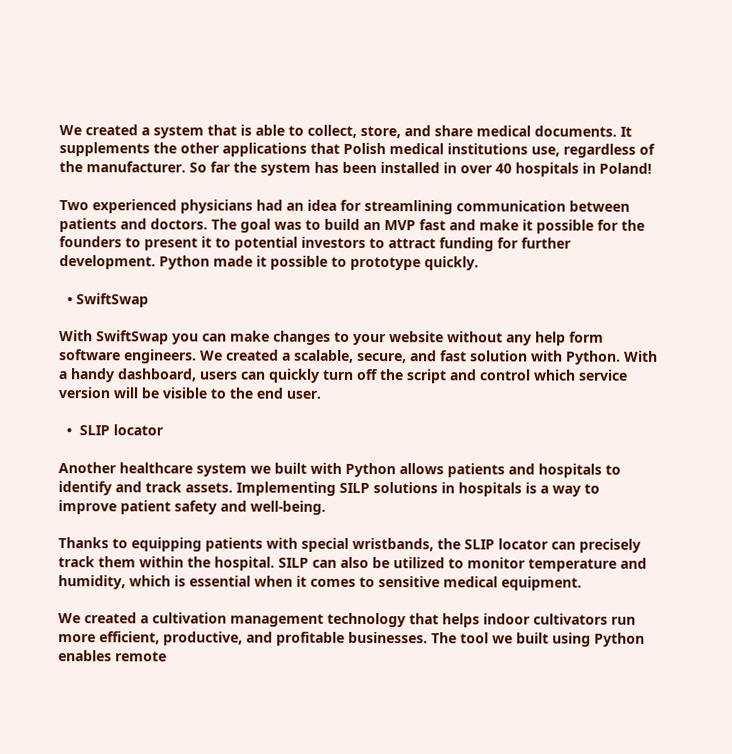We created a system that is able to collect, store, and share medical documents. It supplements the other applications that Polish medical institutions use, regardless of the manufacturer. So far the system has been installed in over 40 hospitals in Poland!

Two experienced physicians had an idea for streamlining communication between patients and doctors. The goal was to build an MVP fast and make it possible for the founders to present it to potential investors to attract funding for further development. Python made it possible to prototype quickly.

  • SwiftSwap

With SwiftSwap you can make changes to your website without any help form software engineers. We created a scalable, secure, and fast solution with Python. With a handy dashboard, users can quickly turn off the script and control which service version will be visible to the end user.

  •  SLIP locator

Another healthcare system we built with Python allows patients and hospitals to identify and track assets. Implementing SILP solutions in hospitals is a way to improve patient safety and well-being.

Thanks to equipping patients with special wristbands, the SLIP locator can precisely track them within the hospital. SILP can also be utilized to monitor temperature and humidity, which is essential when it comes to sensitive medical equipment.

We created a cultivation management technology that helps indoor cultivators run more efficient, productive, and profitable businesses. The tool we built using Python enables remote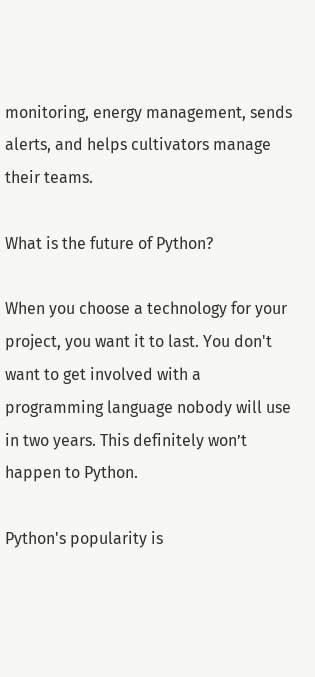monitoring, energy management, sends alerts, and helps cultivators manage their teams.

What is the future of Python?

When you choose a technology for your project, you want it to last. You don't want to get involved with a programming language nobody will use in two years. This definitely won’t happen to Python.

Python's popularity is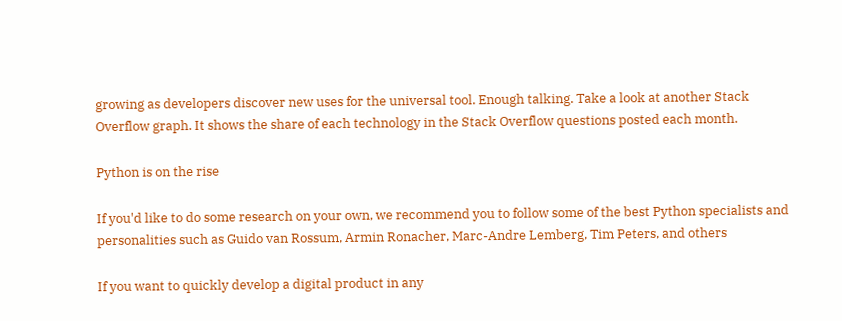growing as developers discover new uses for the universal tool. Enough talking. Take a look at another Stack Overflow graph. It shows the share of each technology in the Stack Overflow questions posted each month.

Python is on the rise

If you'd like to do some research on your own, we recommend you to follow some of the best Python specialists and personalities such as Guido van Rossum, Armin Ronacher, Marc-Andre Lemberg, Tim Peters, and others

If you want to quickly develop a digital product in any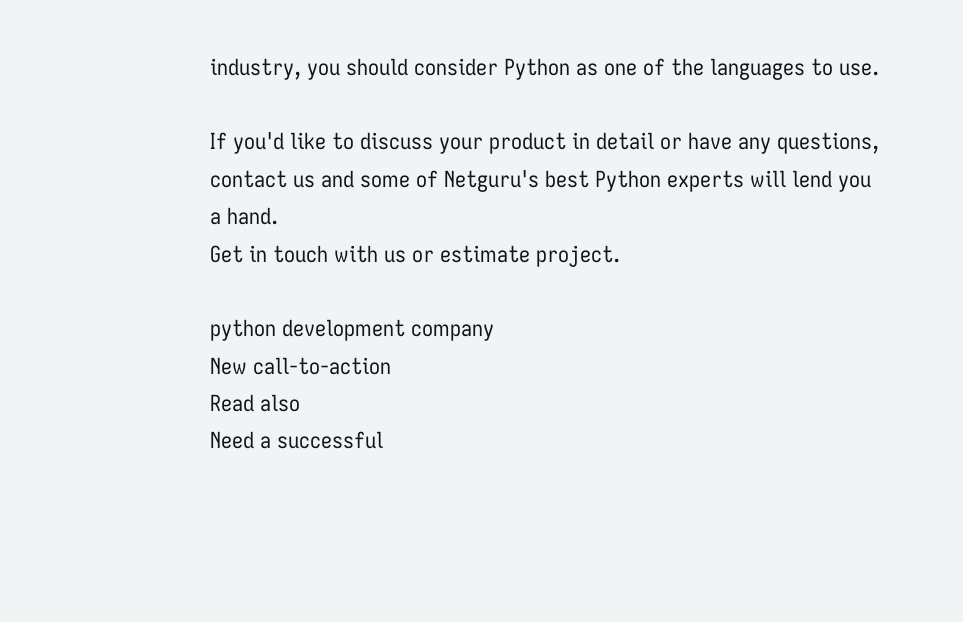industry, you should consider Python as one of the languages to use.

If you'd like to discuss your product in detail or have any questions, contact us and some of Netguru's best Python experts will lend you a hand.
Get in touch with us or estimate project.

python development company
New call-to-action
Read also
Need a successful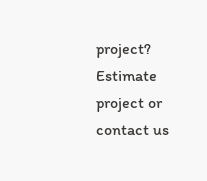project?
Estimate project or contact us